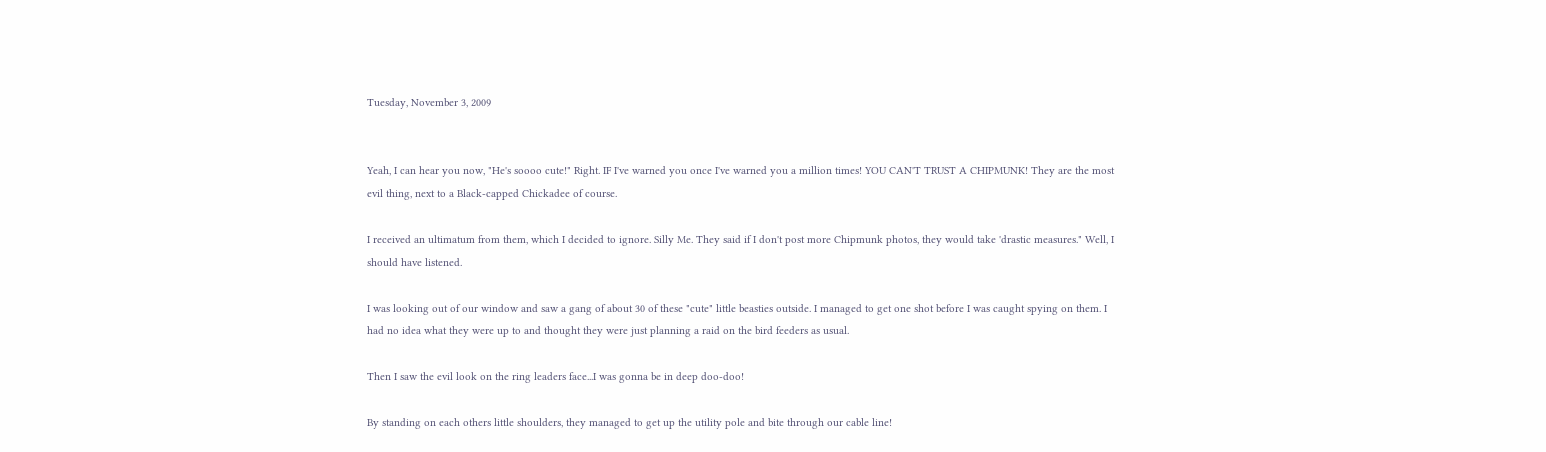Tuesday, November 3, 2009


Yeah, I can hear you now, "He's soooo cute!" Right. IF I've warned you once I've warned you a million times! YOU CAN'T TRUST A CHIPMUNK! They are the most evil thing, next to a Black-capped Chickadee of course.

I received an ultimatum from them, which I decided to ignore. Silly Me. They said if I don't post more Chipmunk photos, they would take 'drastic measures." Well, I should have listened.

I was looking out of our window and saw a gang of about 30 of these "cute" little beasties outside. I managed to get one shot before I was caught spying on them. I had no idea what they were up to and thought they were just planning a raid on the bird feeders as usual.

Then I saw the evil look on the ring leaders face...I was gonna be in deep doo-doo!

By standing on each others little shoulders, they managed to get up the utility pole and bite through our cable line!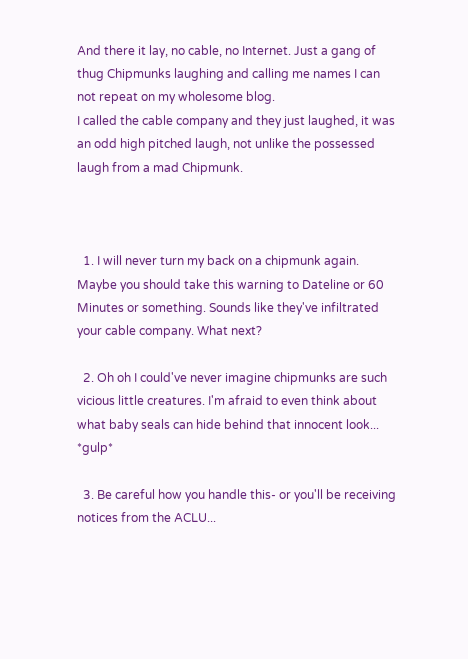And there it lay, no cable, no Internet. Just a gang of thug Chipmunks laughing and calling me names I can not repeat on my wholesome blog.
I called the cable company and they just laughed, it was an odd high pitched laugh, not unlike the possessed laugh from a mad Chipmunk.



  1. I will never turn my back on a chipmunk again. Maybe you should take this warning to Dateline or 60 Minutes or something. Sounds like they've infiltrated your cable company. What next?

  2. Oh oh I could've never imagine chipmunks are such vicious little creatures. I'm afraid to even think about what baby seals can hide behind that innocent look... *gulp*

  3. Be careful how you handle this- or you'll be receiving notices from the ACLU...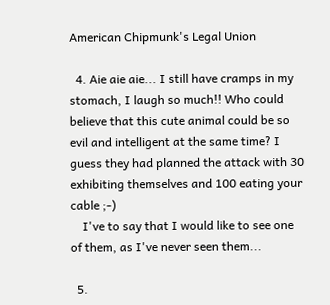American Chipmunk's Legal Union

  4. Aie aie aie... I still have cramps in my stomach, I laugh so much!! Who could believe that this cute animal could be so evil and intelligent at the same time? I guess they had planned the attack with 30 exhibiting themselves and 100 eating your cable ;-)
    I've to say that I would like to see one of them, as I've never seen them...

  5.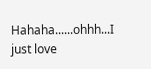Hahaha......ohhh...I just love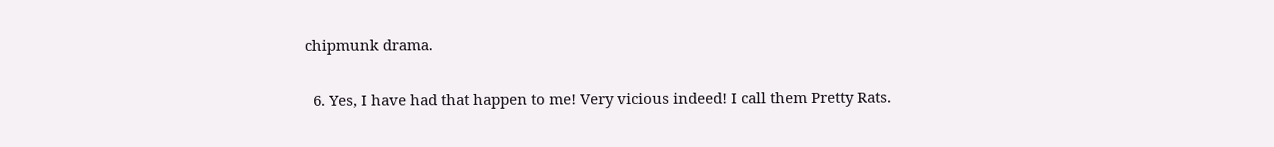chipmunk drama.

  6. Yes, I have had that happen to me! Very vicious indeed! I call them Pretty Rats.